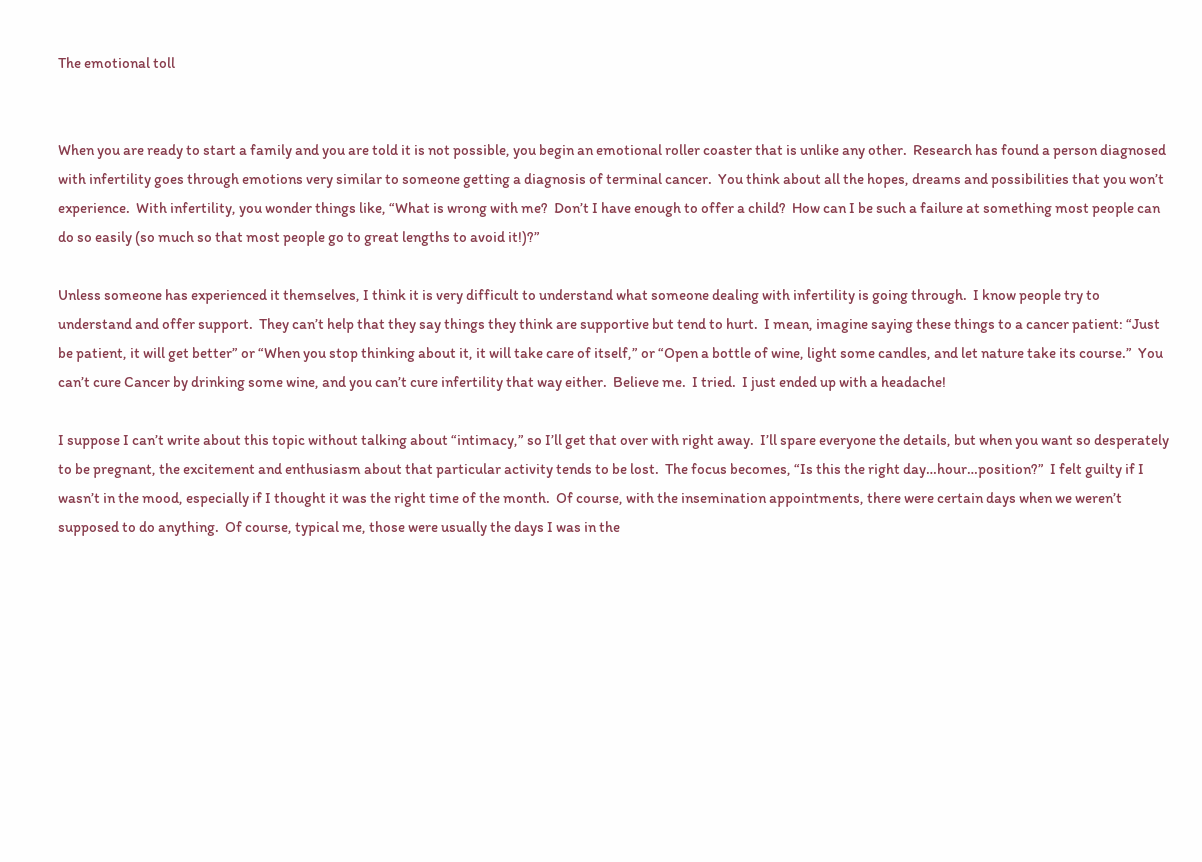The emotional toll


When you are ready to start a family and you are told it is not possible, you begin an emotional roller coaster that is unlike any other.  Research has found a person diagnosed with infertility goes through emotions very similar to someone getting a diagnosis of terminal cancer.  You think about all the hopes, dreams and possibilities that you won’t experience.  With infertility, you wonder things like, “What is wrong with me?  Don’t I have enough to offer a child?  How can I be such a failure at something most people can do so easily (so much so that most people go to great lengths to avoid it!)?”

Unless someone has experienced it themselves, I think it is very difficult to understand what someone dealing with infertility is going through.  I know people try to understand and offer support.  They can’t help that they say things they think are supportive but tend to hurt.  I mean, imagine saying these things to a cancer patient: “Just be patient, it will get better” or “When you stop thinking about it, it will take care of itself,” or “Open a bottle of wine, light some candles, and let nature take its course.”  You can’t cure Cancer by drinking some wine, and you can’t cure infertility that way either.  Believe me.  I tried.  I just ended up with a headache!

I suppose I can’t write about this topic without talking about “intimacy,” so I’ll get that over with right away.  I’ll spare everyone the details, but when you want so desperately to be pregnant, the excitement and enthusiasm about that particular activity tends to be lost.  The focus becomes, “Is this the right day…hour…position?”  I felt guilty if I wasn’t in the mood, especially if I thought it was the right time of the month.  Of course, with the insemination appointments, there were certain days when we weren’t supposed to do anything.  Of course, typical me, those were usually the days I was in the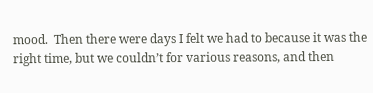mood.  Then there were days I felt we had to because it was the right time, but we couldn’t for various reasons, and then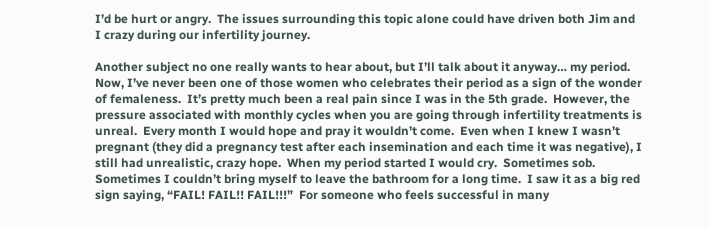I’d be hurt or angry.  The issues surrounding this topic alone could have driven both Jim and I crazy during our infertility journey.

Another subject no one really wants to hear about, but I’ll talk about it anyway… my period.  Now, I’ve never been one of those women who celebrates their period as a sign of the wonder of femaleness.  It’s pretty much been a real pain since I was in the 5th grade.  However, the pressure associated with monthly cycles when you are going through infertility treatments is unreal.  Every month I would hope and pray it wouldn’t come.  Even when I knew I wasn’t pregnant (they did a pregnancy test after each insemination and each time it was negative), I still had unrealistic, crazy hope.  When my period started I would cry.  Sometimes sob.  Sometimes I couldn’t bring myself to leave the bathroom for a long time.  I saw it as a big red sign saying, “FAIL! FAIL!! FAIL!!!”  For someone who feels successful in many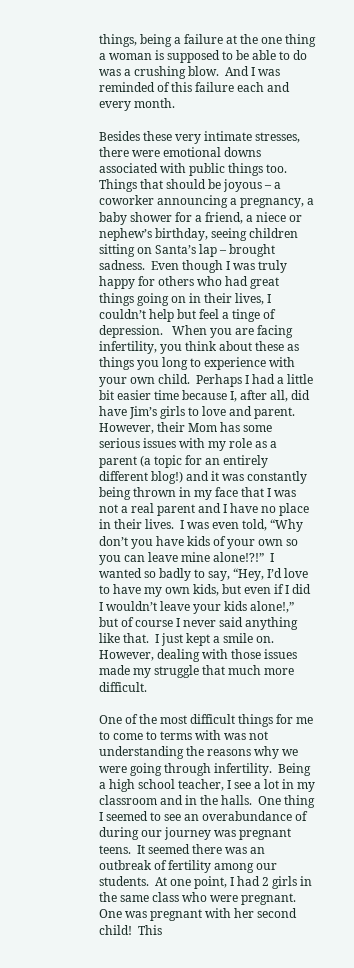things, being a failure at the one thing a woman is supposed to be able to do was a crushing blow.  And I was reminded of this failure each and every month.

Besides these very intimate stresses, there were emotional downs associated with public things too.  Things that should be joyous – a coworker announcing a pregnancy, a baby shower for a friend, a niece or nephew’s birthday, seeing children sitting on Santa’s lap – brought sadness.  Even though I was truly happy for others who had great things going on in their lives, I couldn’t help but feel a tinge of depression.   When you are facing infertility, you think about these as things you long to experience with your own child.  Perhaps I had a little bit easier time because I, after all, did have Jim’s girls to love and parent.  However, their Mom has some serious issues with my role as a parent (a topic for an entirely different blog!) and it was constantly being thrown in my face that I was not a real parent and I have no place in their lives.  I was even told, “Why don’t you have kids of your own so you can leave mine alone!?!”  I wanted so badly to say, “Hey, I’d love to have my own kids, but even if I did I wouldn’t leave your kids alone!,” but of course I never said anything like that.  I just kept a smile on.  However, dealing with those issues made my struggle that much more difficult.

One of the most difficult things for me to come to terms with was not understanding the reasons why we were going through infertility.  Being a high school teacher, I see a lot in my classroom and in the halls.  One thing I seemed to see an overabundance of during our journey was pregnant teens.  It seemed there was an outbreak of fertility among our students.  At one point, I had 2 girls in the same class who were pregnant.  One was pregnant with her second child!  This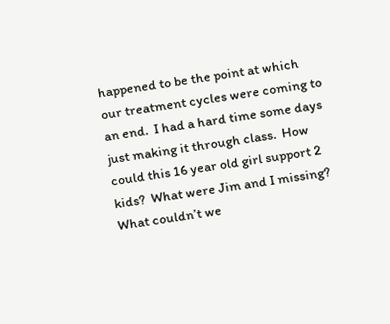happened to be the point at which our treatment cycles were coming to an end.  I had a hard time some days just making it through class.  How could this 16 year old girl support 2 kids?  What were Jim and I missing?  What couldn’t we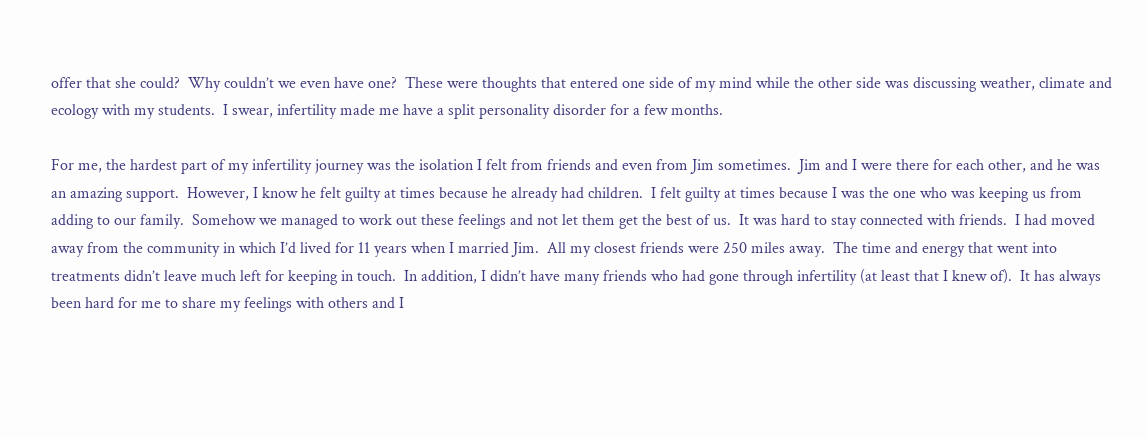offer that she could?  Why couldn’t we even have one?  These were thoughts that entered one side of my mind while the other side was discussing weather, climate and ecology with my students.  I swear, infertility made me have a split personality disorder for a few months.

For me, the hardest part of my infertility journey was the isolation I felt from friends and even from Jim sometimes.  Jim and I were there for each other, and he was an amazing support.  However, I know he felt guilty at times because he already had children.  I felt guilty at times because I was the one who was keeping us from adding to our family.  Somehow we managed to work out these feelings and not let them get the best of us.  It was hard to stay connected with friends.  I had moved away from the community in which I’d lived for 11 years when I married Jim.  All my closest friends were 250 miles away.  The time and energy that went into treatments didn’t leave much left for keeping in touch.  In addition, I didn’t have many friends who had gone through infertility (at least that I knew of).  It has always been hard for me to share my feelings with others and I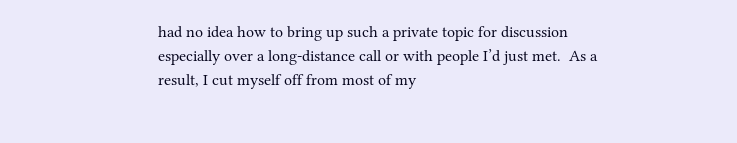had no idea how to bring up such a private topic for discussion especially over a long-distance call or with people I’d just met.  As a result, I cut myself off from most of my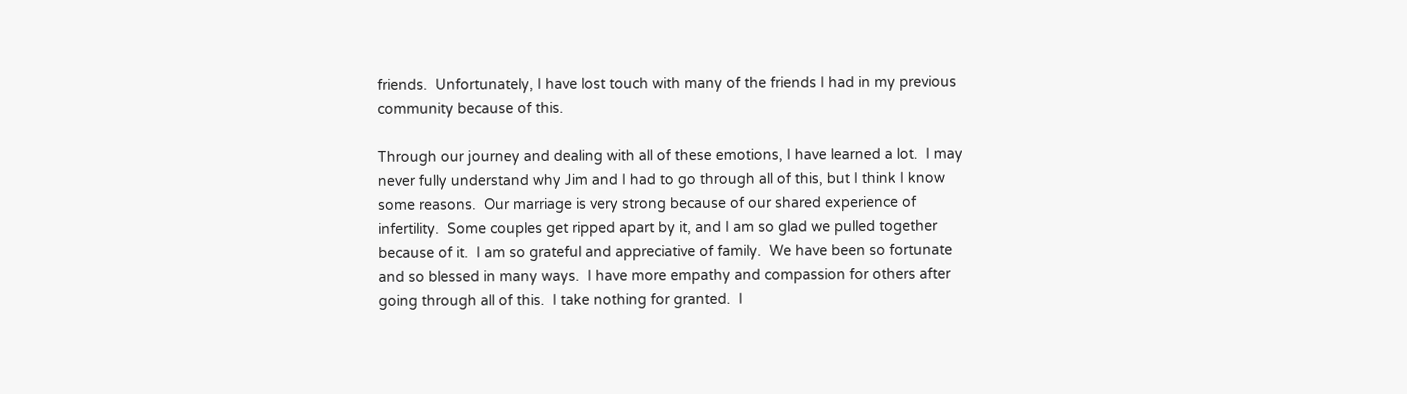friends.  Unfortunately, I have lost touch with many of the friends I had in my previous community because of this.

Through our journey and dealing with all of these emotions, I have learned a lot.  I may never fully understand why Jim and I had to go through all of this, but I think I know some reasons.  Our marriage is very strong because of our shared experience of infertility.  Some couples get ripped apart by it, and I am so glad we pulled together because of it.  I am so grateful and appreciative of family.  We have been so fortunate and so blessed in many ways.  I have more empathy and compassion for others after going through all of this.  I take nothing for granted.  I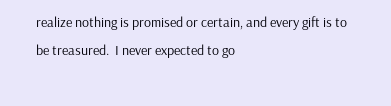realize nothing is promised or certain, and every gift is to be treasured.  I never expected to go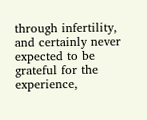through infertility, and certainly never expected to be grateful for the experience,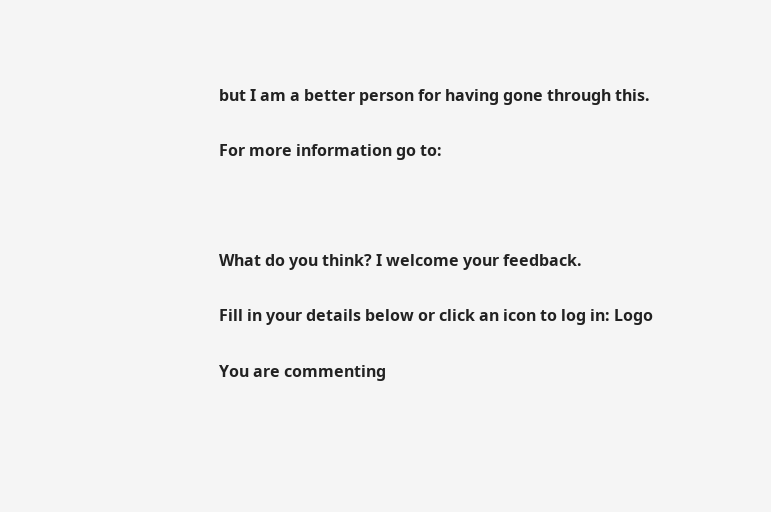but I am a better person for having gone through this.

For more information go to:



What do you think? I welcome your feedback.

Fill in your details below or click an icon to log in: Logo

You are commenting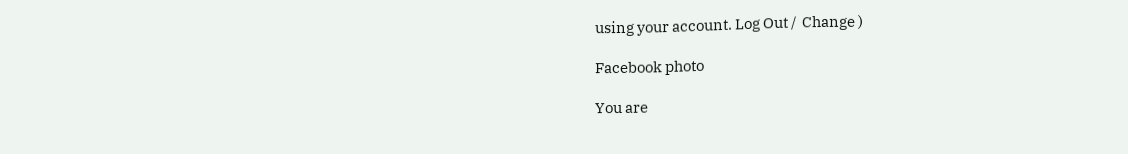using your account. Log Out /  Change )

Facebook photo

You are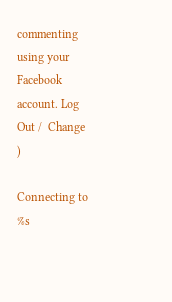commenting using your Facebook account. Log Out /  Change )

Connecting to %s